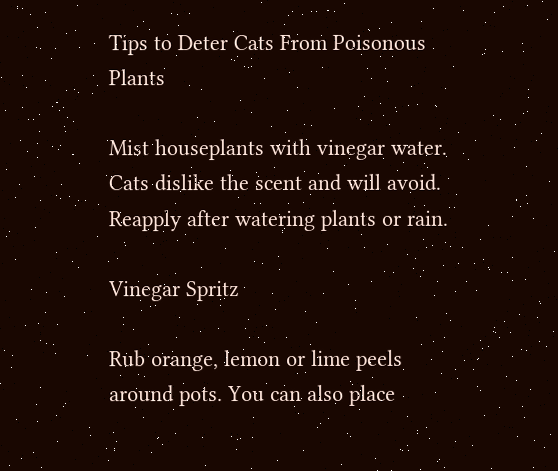Tips to Deter Cats From Poisonous Plants

Mist houseplants with vinegar water. Cats dislike the scent and will avoid. Reapply after watering plants or rain.

Vinegar Spritz

Rub orange, lemon or lime peels around pots. You can also place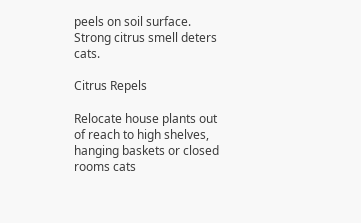peels on soil surface. Strong citrus smell deters cats.

Citrus Repels

Relocate house plants out of reach to high shelves, hanging baskets or closed rooms cats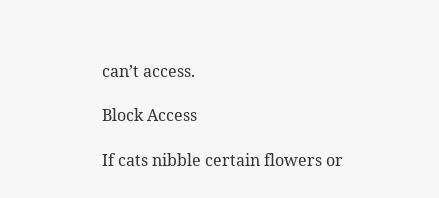can’t access.

Block Access

If cats nibble certain flowers or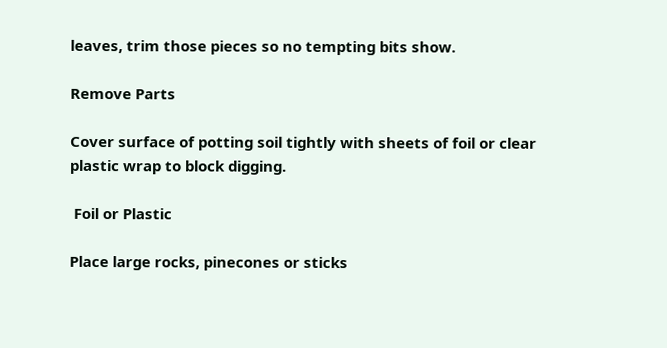leaves, trim those pieces so no tempting bits show.

Remove Parts

Cover surface of potting soil tightly with sheets of foil or clear plastic wrap to block digging.

 Foil or Plastic

Place large rocks, pinecones or sticks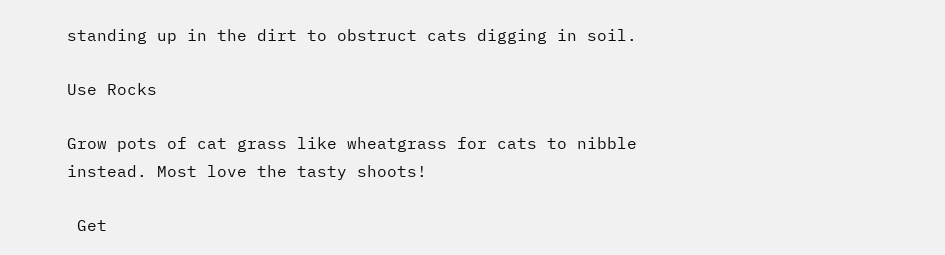standing up in the dirt to obstruct cats digging in soil.

Use Rocks

Grow pots of cat grass like wheatgrass for cats to nibble instead. Most love the tasty shoots!

 Get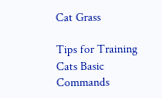Cat Grass

Tips for Training Cats Basic Commands